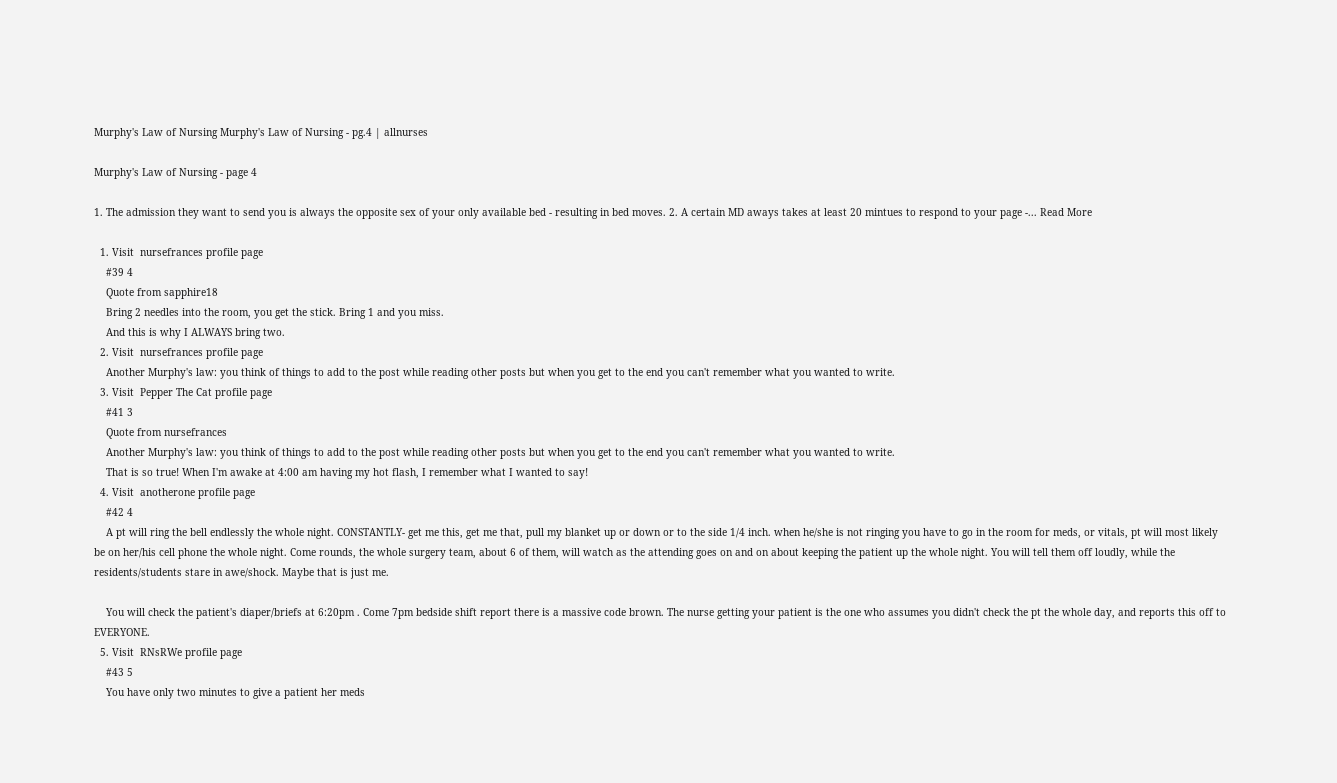Murphy's Law of Nursing Murphy's Law of Nursing - pg.4 | allnurses

Murphy's Law of Nursing - page 4

1. The admission they want to send you is always the opposite sex of your only available bed - resulting in bed moves. 2. A certain MD aways takes at least 20 mintues to respond to your page -... Read More

  1. Visit  nursefrances profile page
    #39 4
    Quote from sapphire18
    Bring 2 needles into the room, you get the stick. Bring 1 and you miss.
    And this is why I ALWAYS bring two.
  2. Visit  nursefrances profile page
    Another Murphy's law: you think of things to add to the post while reading other posts but when you get to the end you can't remember what you wanted to write.
  3. Visit  Pepper The Cat profile page
    #41 3
    Quote from nursefrances
    Another Murphy's law: you think of things to add to the post while reading other posts but when you get to the end you can't remember what you wanted to write.
    That is so true! When I'm awake at 4:00 am having my hot flash, I remember what I wanted to say!
  4. Visit  anotherone profile page
    #42 4
    A pt will ring the bell endlessly the whole night. CONSTANTLY- get me this, get me that, pull my blanket up or down or to the side 1/4 inch. when he/she is not ringing you have to go in the room for meds, or vitals, pt will most likely be on her/his cell phone the whole night. Come rounds, the whole surgery team, about 6 of them, will watch as the attending goes on and on about keeping the patient up the whole night. You will tell them off loudly, while the residents/students stare in awe/shock. Maybe that is just me.

    You will check the patient's diaper/briefs at 6:20pm . Come 7pm bedside shift report there is a massive code brown. The nurse getting your patient is the one who assumes you didn't check the pt the whole day, and reports this off to EVERYONE.
  5. Visit  RNsRWe profile page
    #43 5
    You have only two minutes to give a patient her meds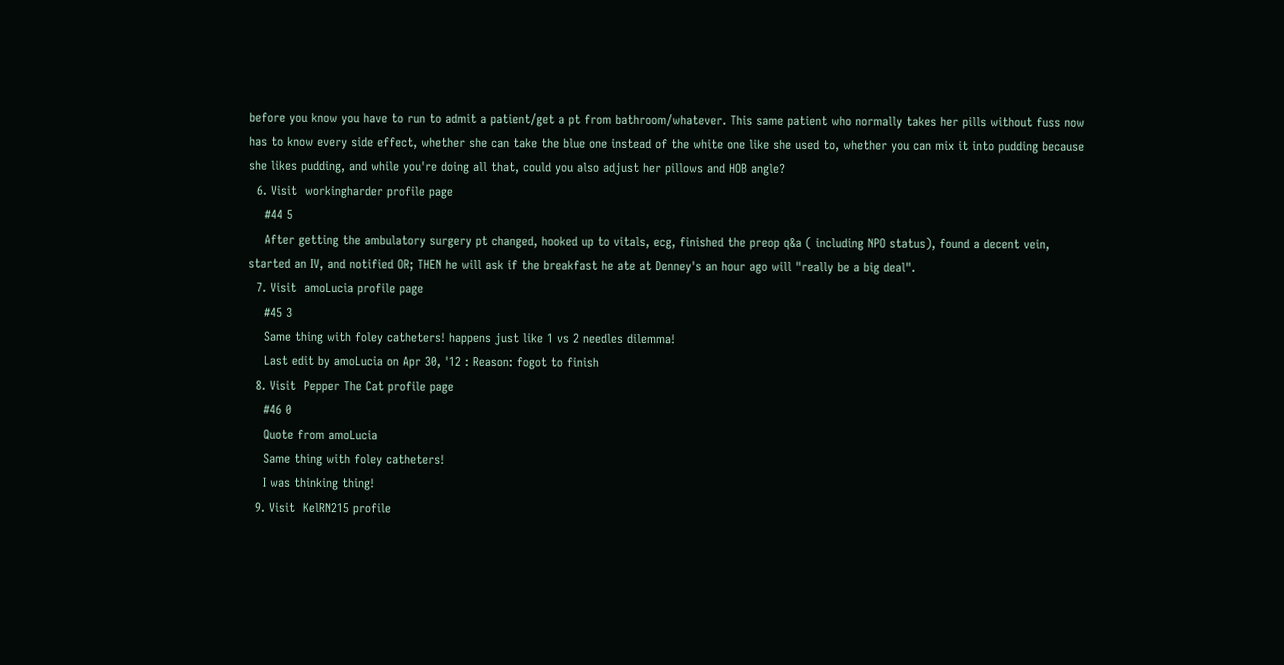before you know you have to run to admit a patient/get a pt from bathroom/whatever. This same patient who normally takes her pills without fuss now has to know every side effect, whether she can take the blue one instead of the white one like she used to, whether you can mix it into pudding because she likes pudding, and while you're doing all that, could you also adjust her pillows and HOB angle?
  6. Visit  workingharder profile page
    #44 5
    After getting the ambulatory surgery pt changed, hooked up to vitals, ecg, finished the preop q&a ( including NPO status), found a decent vein, started an IV, and notified OR; THEN he will ask if the breakfast he ate at Denney's an hour ago will "really be a big deal".
  7. Visit  amoLucia profile page
    #45 3
    Same thing with foley catheters! happens just like 1 vs 2 needles dilemma!
    Last edit by amoLucia on Apr 30, '12 : Reason: fogot to finish
  8. Visit  Pepper The Cat profile page
    #46 0
    Quote from amoLucia
    Same thing with foley catheters!
    I was thinking thing!
  9. Visit  KelRN215 profile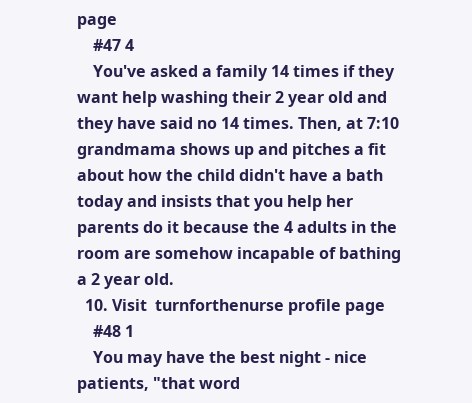page
    #47 4
    You've asked a family 14 times if they want help washing their 2 year old and they have said no 14 times. Then, at 7:10 grandmama shows up and pitches a fit about how the child didn't have a bath today and insists that you help her parents do it because the 4 adults in the room are somehow incapable of bathing a 2 year old.
  10. Visit  turnforthenurse profile page
    #48 1
    You may have the best night - nice patients, "that word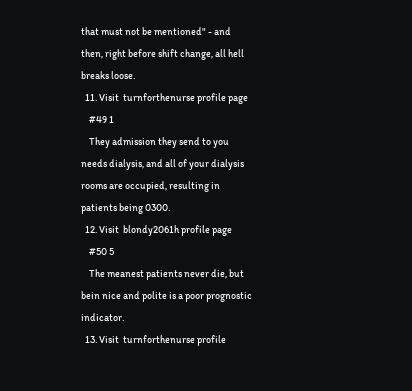that must not be mentioned" - and then, right before shift change, all hell breaks loose.
  11. Visit  turnforthenurse profile page
    #49 1
    They admission they send to you needs dialysis, and all of your dialysis rooms are occupied, resulting in patients being 0300.
  12. Visit  blondy2061h profile page
    #50 5
    The meanest patients never die, but bein nice and polite is a poor prognostic indicator.
  13. Visit  turnforthenurse profile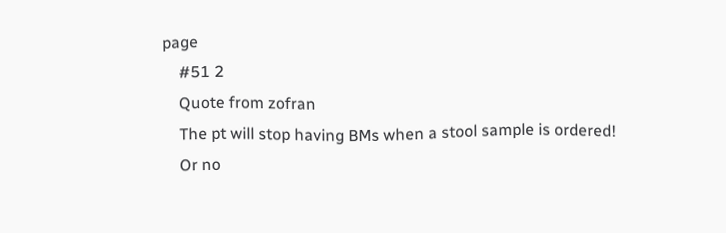page
    #51 2
    Quote from zofran
    The pt will stop having BMs when a stool sample is ordered!
    Or no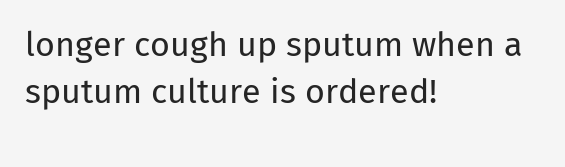longer cough up sputum when a sputum culture is ordered!